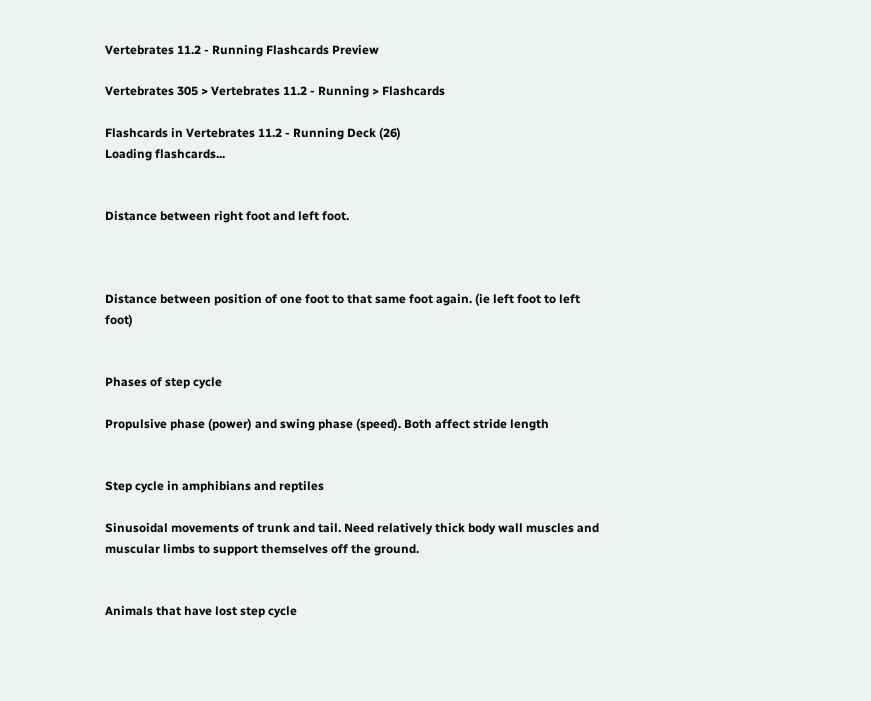Vertebrates 11.2 - Running Flashcards Preview

Vertebrates 305 > Vertebrates 11.2 - Running > Flashcards

Flashcards in Vertebrates 11.2 - Running Deck (26)
Loading flashcards...


Distance between right foot and left foot.



Distance between position of one foot to that same foot again. (ie left foot to left foot)


Phases of step cycle

Propulsive phase (power) and swing phase (speed). Both affect stride length


Step cycle in amphibians and reptiles

Sinusoidal movements of trunk and tail. Need relatively thick body wall muscles and muscular limbs to support themselves off the ground.


Animals that have lost step cycle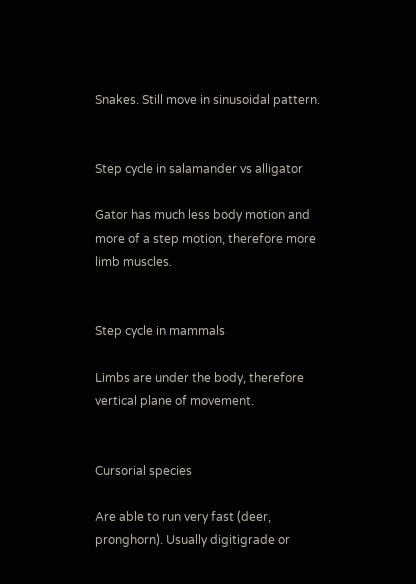Snakes. Still move in sinusoidal pattern.


Step cycle in salamander vs alligator

Gator has much less body motion and more of a step motion, therefore more limb muscles.


Step cycle in mammals

Limbs are under the body, therefore vertical plane of movement.


Cursorial species

Are able to run very fast (deer, pronghorn). Usually digitigrade or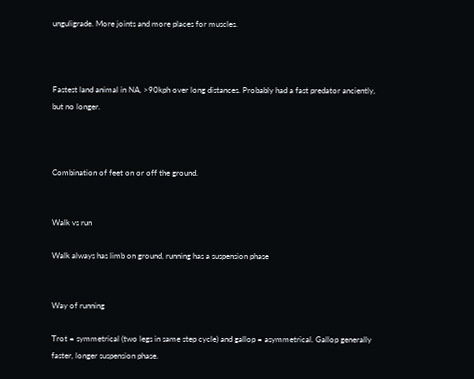unguligrade. More joints and more places for muscles.



Fastest land animal in NA, >90kph over long distances. Probably had a fast predator anciently, but no longer.



Combination of feet on or off the ground.


Walk vs run

Walk always has limb on ground, running has a suspension phase


Way of running

Trot = symmetrical (two legs in same step cycle) and gallop = asymmetrical. Gallop generally faster, longer suspension phase.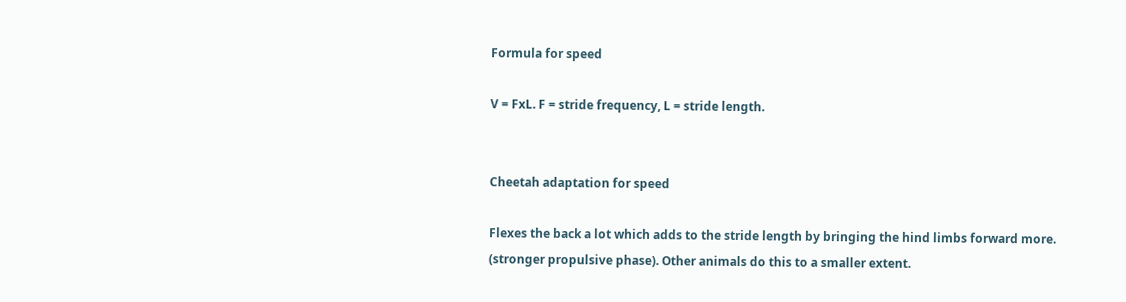Formula for speed

V = FxL. F = stride frequency, L = stride length.


Cheetah adaptation for speed

Flexes the back a lot which adds to the stride length by bringing the hind limbs forward more. (stronger propulsive phase). Other animals do this to a smaller extent.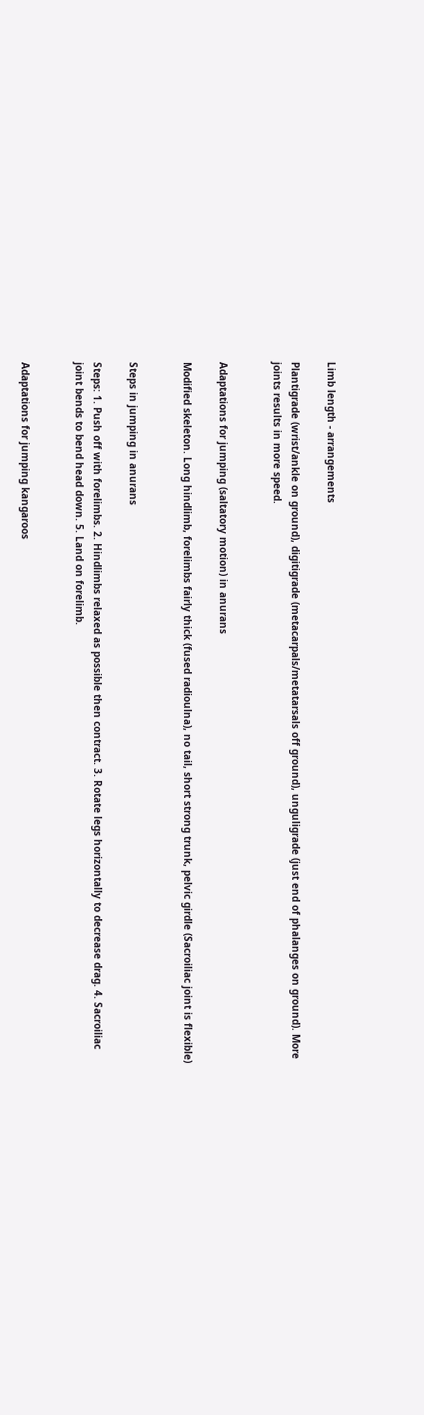Limb length - arrangements

Plantigrade (wrist/ankle on ground), digitigrade (metacarpals/metatarsals off ground), unguligrade (just end of phalanges on ground). More joints results in more speed.


Adaptations for jumping (saltatory motion) in anurans

Modified skeleton. Long hindlimb, forelimbs fairly thick (fused radioulna), no tail, short strong trunk, pelvic girdle (Sacroiliac joint is flexible)


Steps in jumping in anurans

Steps: 1. Push off with forelimbs. 2. Hindlimbs relaxed as possible then contract. 3. Rotate legs horizontally to decrease drag. 4. Sacroiliac joint bends to bend head down. 5. Land on forelimb.


Adaptations for jumping kangaroos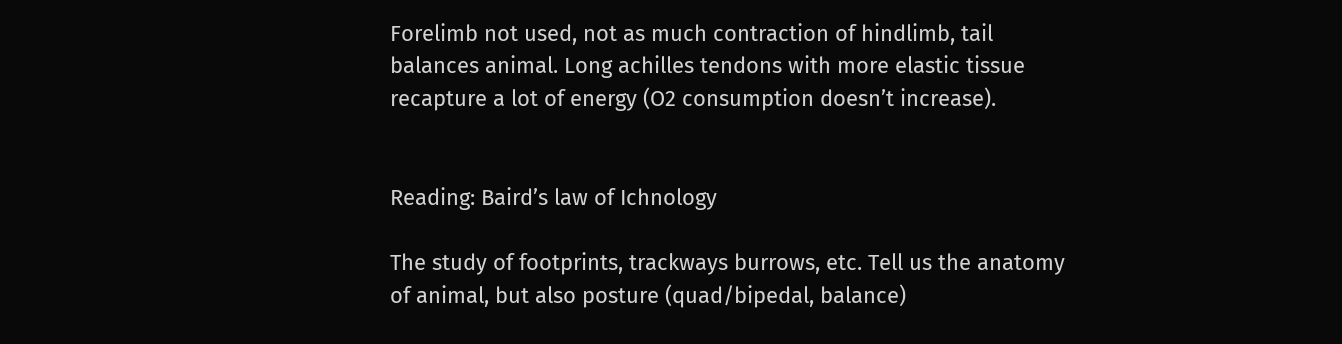Forelimb not used, not as much contraction of hindlimb, tail balances animal. Long achilles tendons with more elastic tissue recapture a lot of energy (O2 consumption doesn’t increase).


Reading: Baird’s law of Ichnology

The study of footprints, trackways burrows, etc. Tell us the anatomy of animal, but also posture (quad/bipedal, balance)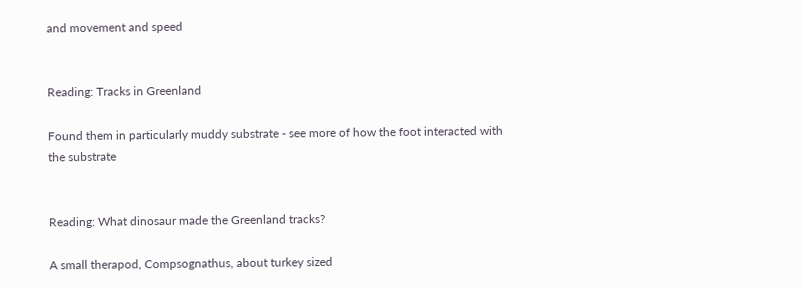and movement and speed


Reading: Tracks in Greenland

Found them in particularly muddy substrate - see more of how the foot interacted with the substrate


Reading: What dinosaur made the Greenland tracks?

A small therapod, Compsognathus, about turkey sized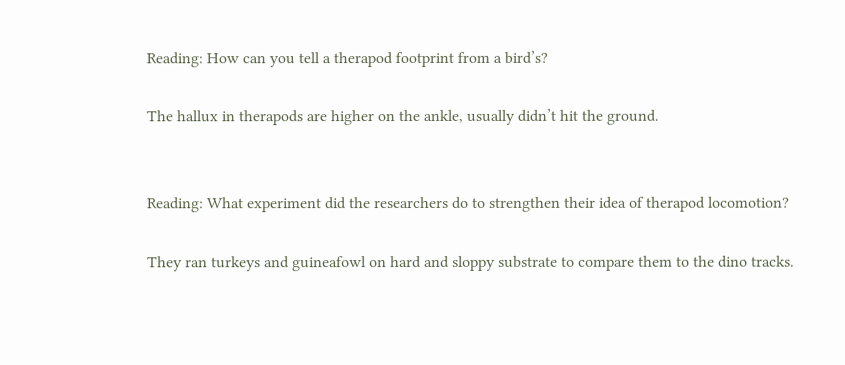Reading: How can you tell a therapod footprint from a bird’s?

The hallux in therapods are higher on the ankle, usually didn’t hit the ground.


Reading: What experiment did the researchers do to strengthen their idea of therapod locomotion?

They ran turkeys and guineafowl on hard and sloppy substrate to compare them to the dino tracks.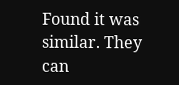Found it was similar. They can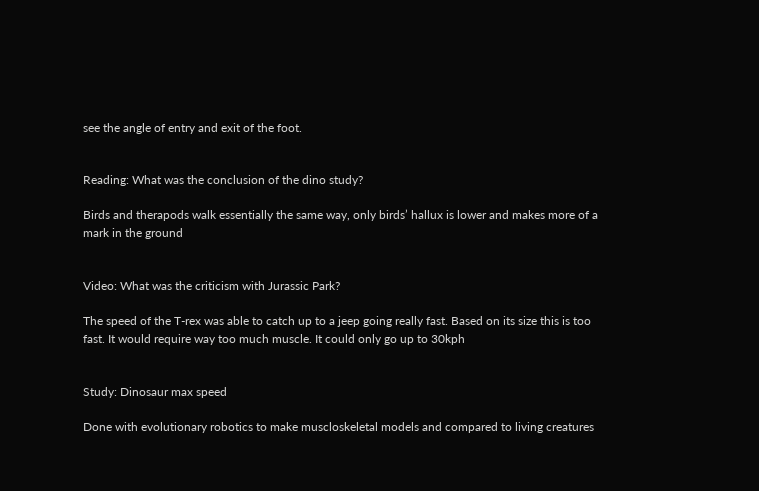see the angle of entry and exit of the foot.


Reading: What was the conclusion of the dino study?

Birds and therapods walk essentially the same way, only birds’ hallux is lower and makes more of a mark in the ground


Video: What was the criticism with Jurassic Park?

The speed of the T-rex was able to catch up to a jeep going really fast. Based on its size this is too fast. It would require way too much muscle. It could only go up to 30kph


Study: Dinosaur max speed

Done with evolutionary robotics to make muscloskeletal models and compared to living creatures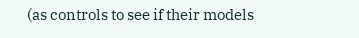(as controls to see if their models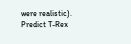were realistic). Predict T-Rex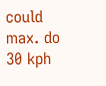could max. do 30 kph